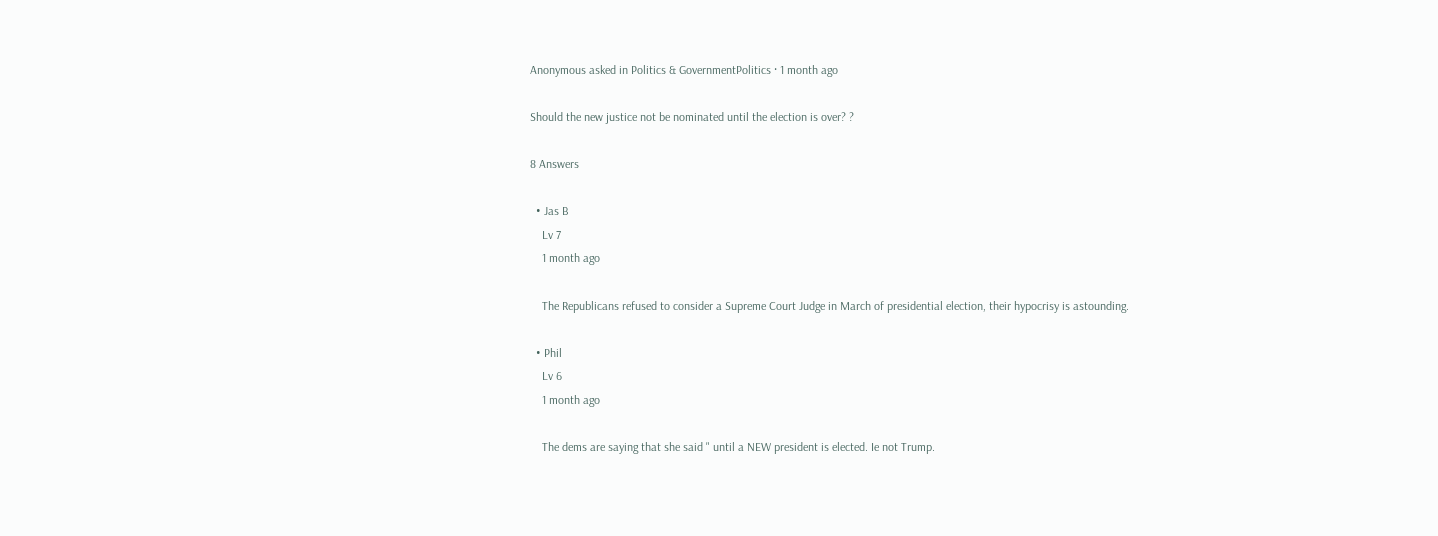Anonymous asked in Politics & GovernmentPolitics · 1 month ago

Should the new justice not be nominated until the election is over? ?

8 Answers

  • Jas B
    Lv 7
    1 month ago

    The Republicans refused to consider a Supreme Court Judge in March of presidential election, their hypocrisy is astounding.

  • Phil
    Lv 6
    1 month ago

    The dems are saying that she said " until a NEW president is elected. Ie not Trump.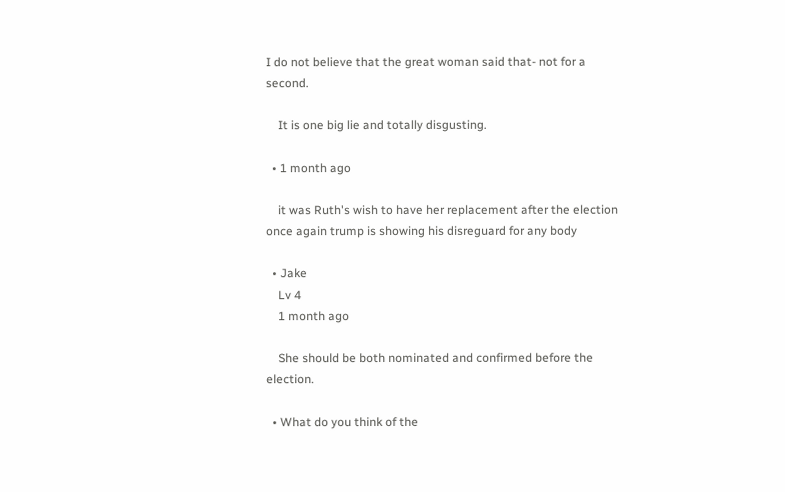I do not believe that the great woman said that- not for a second.

    It is one big lie and totally disgusting.

  • 1 month ago

    it was Ruth's wish to have her replacement after the election once again trump is showing his disreguard for any body

  • Jake
    Lv 4
    1 month ago

    She should be both nominated and confirmed before the election.

  • What do you think of the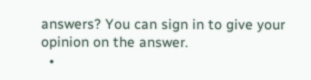answers? You can sign in to give your opinion on the answer.
  •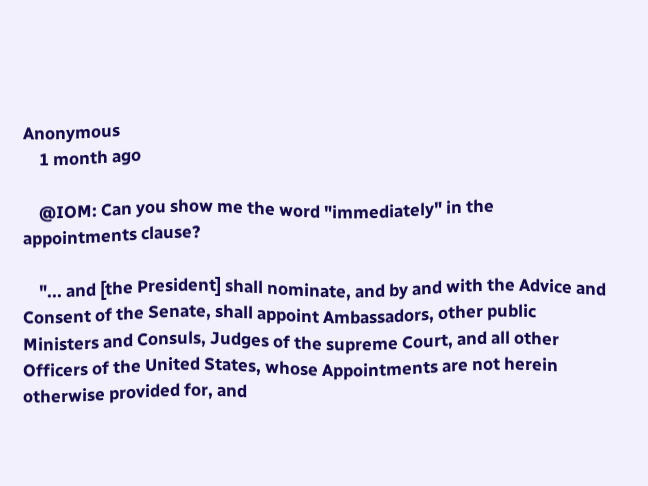Anonymous
    1 month ago

    @IOM: Can you show me the word "immediately" in the appointments clause?

    "... and [the President] shall nominate, and by and with the Advice and Consent of the Senate, shall appoint Ambassadors, other public Ministers and Consuls, Judges of the supreme Court, and all other Officers of the United States, whose Appointments are not herein otherwise provided for, and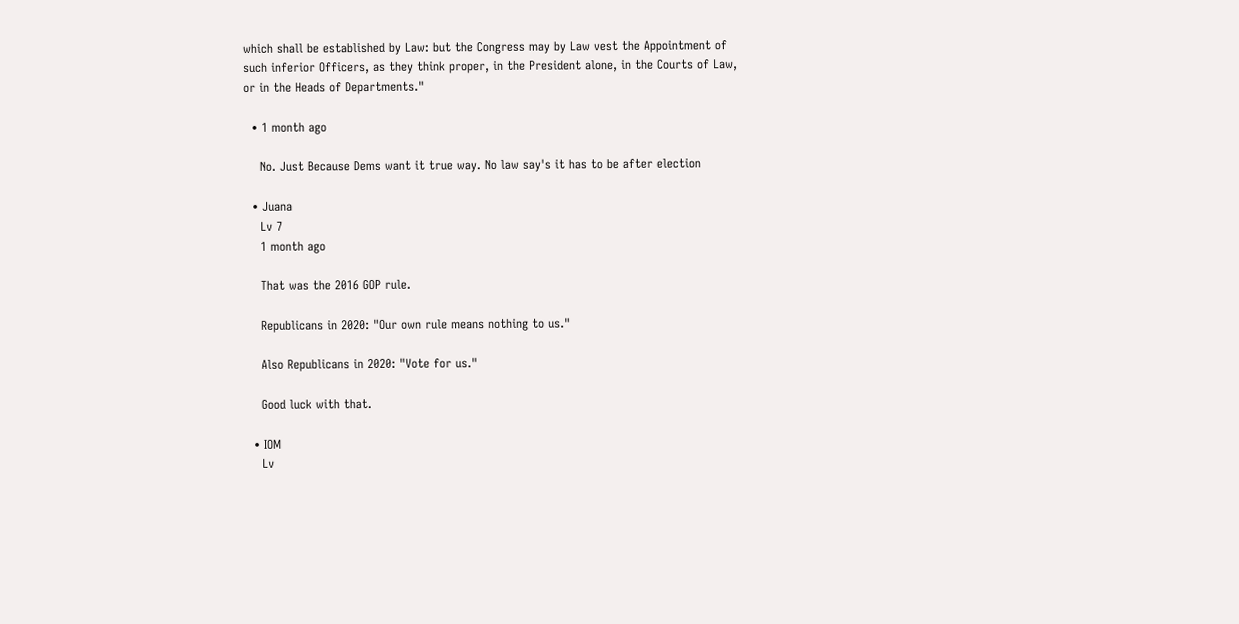which shall be established by Law: but the Congress may by Law vest the Appointment of such inferior Officers, as they think proper, in the President alone, in the Courts of Law, or in the Heads of Departments."

  • 1 month ago

    No. Just Because Dems want it true way. No law say's it has to be after election

  • Juana
    Lv 7
    1 month ago

    That was the 2016 GOP rule.

    Republicans in 2020: "Our own rule means nothing to us."

    Also Republicans in 2020: "Vote for us."

    Good luck with that.

  • IOM
    Lv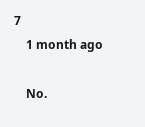7
    1 month ago

    No.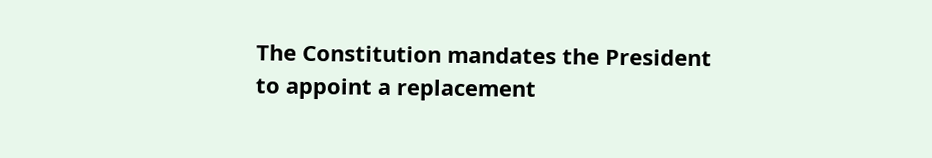The Constitution mandates the President to appoint a replacement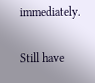immediately.

Still have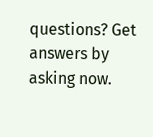questions? Get answers by asking now.